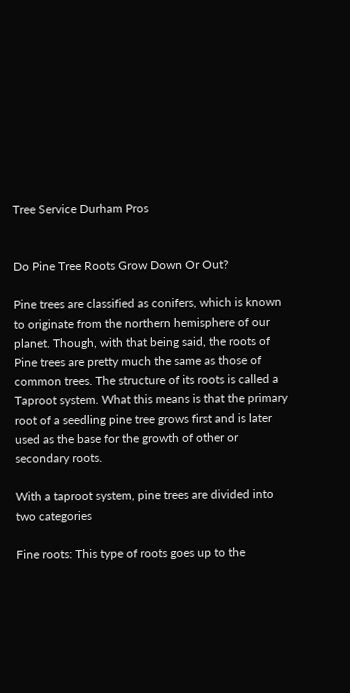Tree Service Durham Pros


Do Pine Tree Roots Grow Down Or Out?

Pine trees are classified as conifers, which is known to originate from the northern hemisphere of our planet. Though, with that being said, the roots of Pine trees are pretty much the same as those of common trees. The structure of its roots is called a Taproot system. What this means is that the primary root of a seedling pine tree grows first and is later used as the base for the growth of other or secondary roots.

With a taproot system, pine trees are divided into two categories

Fine roots: This type of roots goes up to the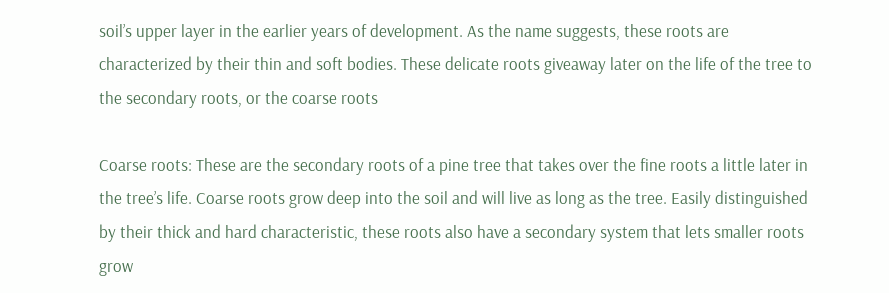soil’s upper layer in the earlier years of development. As the name suggests, these roots are characterized by their thin and soft bodies. These delicate roots giveaway later on the life of the tree to the secondary roots, or the coarse roots

Coarse roots: These are the secondary roots of a pine tree that takes over the fine roots a little later in the tree’s life. Coarse roots grow deep into the soil and will live as long as the tree. Easily distinguished by their thick and hard characteristic, these roots also have a secondary system that lets smaller roots grow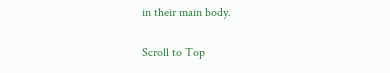in their main body.

Scroll to Top